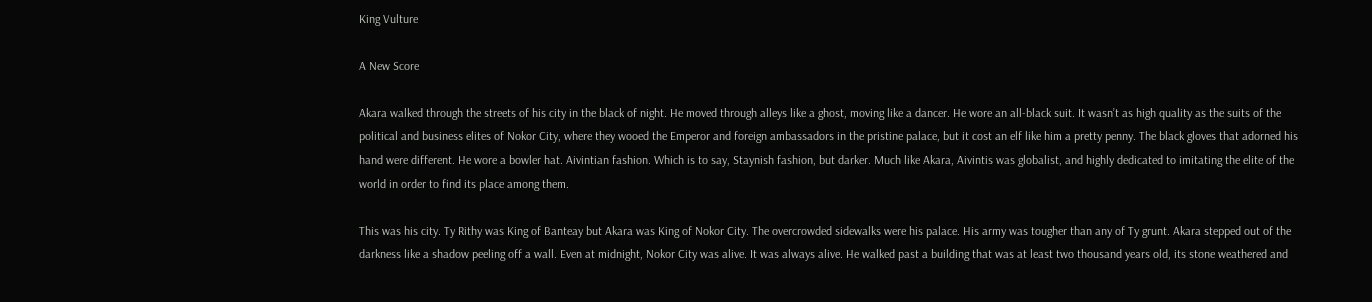King Vulture

A New Score

Akara walked through the streets of his city in the black of night. He moved through alleys like a ghost, moving like a dancer. He wore an all-black suit. It wasn’t as high quality as the suits of the political and business elites of Nokor City, where they wooed the Emperor and foreign ambassadors in the pristine palace, but it cost an elf like him a pretty penny. The black gloves that adorned his hand were different. He wore a bowler hat. Aivintian fashion. Which is to say, Staynish fashion, but darker. Much like Akara, Aivintis was globalist, and highly dedicated to imitating the elite of the world in order to find its place among them.

This was his city. Ty Rithy was King of Banteay but Akara was King of Nokor City. The overcrowded sidewalks were his palace. His army was tougher than any of Ty grunt. Akara stepped out of the darkness like a shadow peeling off a wall. Even at midnight, Nokor City was alive. It was always alive. He walked past a building that was at least two thousand years old, its stone weathered and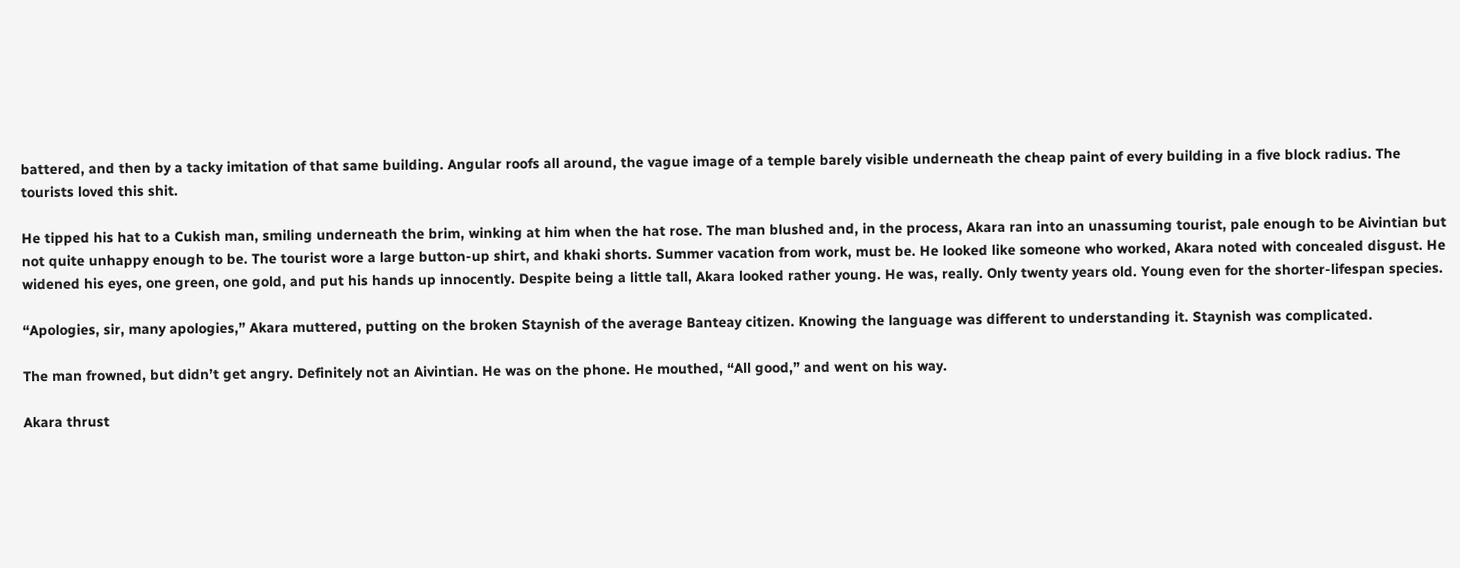battered, and then by a tacky imitation of that same building. Angular roofs all around, the vague image of a temple barely visible underneath the cheap paint of every building in a five block radius. The tourists loved this shit.

He tipped his hat to a Cukish man, smiling underneath the brim, winking at him when the hat rose. The man blushed and, in the process, Akara ran into an unassuming tourist, pale enough to be Aivintian but not quite unhappy enough to be. The tourist wore a large button-up shirt, and khaki shorts. Summer vacation from work, must be. He looked like someone who worked, Akara noted with concealed disgust. He widened his eyes, one green, one gold, and put his hands up innocently. Despite being a little tall, Akara looked rather young. He was, really. Only twenty years old. Young even for the shorter-lifespan species.

“Apologies, sir, many apologies,” Akara muttered, putting on the broken Staynish of the average Banteay citizen. Knowing the language was different to understanding it. Staynish was complicated.

The man frowned, but didn’t get angry. Definitely not an Aivintian. He was on the phone. He mouthed, “All good,” and went on his way.

Akara thrust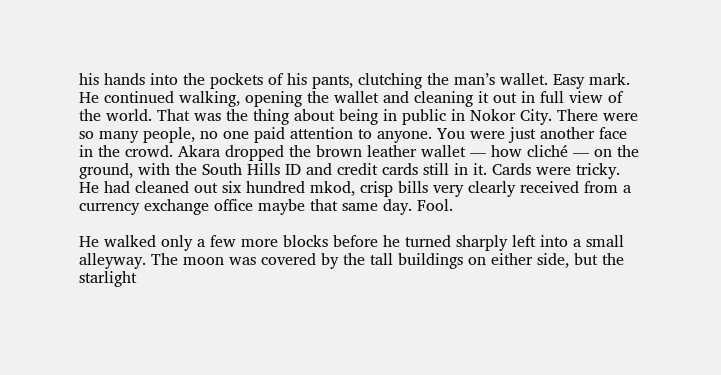his hands into the pockets of his pants, clutching the man’s wallet. Easy mark. He continued walking, opening the wallet and cleaning it out in full view of the world. That was the thing about being in public in Nokor City. There were so many people, no one paid attention to anyone. You were just another face in the crowd. Akara dropped the brown leather wallet — how cliché — on the ground, with the South Hills ID and credit cards still in it. Cards were tricky. He had cleaned out six hundred mkod, crisp bills very clearly received from a currency exchange office maybe that same day. Fool.

He walked only a few more blocks before he turned sharply left into a small alleyway. The moon was covered by the tall buildings on either side, but the starlight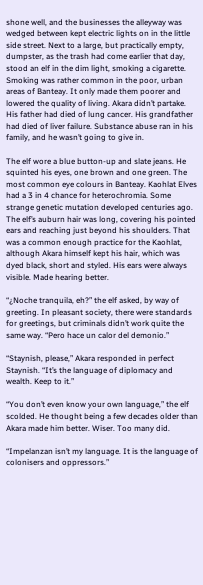shone well, and the businesses the alleyway was wedged between kept electric lights on in the little side street. Next to a large, but practically empty, dumpster, as the trash had come earlier that day, stood an elf in the dim light, smoking a cigarette. Smoking was rather common in the poor, urban areas of Banteay. It only made them poorer and lowered the quality of living. Akara didn’t partake. His father had died of lung cancer. His grandfather had died of liver failure. Substance abuse ran in his family, and he wasn’t going to give in.

The elf wore a blue button-up and slate jeans. He squinted his eyes, one brown and one green. The most common eye colours in Banteay. Kaohlat Elves had a 3 in 4 chance for heterochromia. Some strange genetic mutation developed centuries ago. The elf’s auburn hair was long, covering his pointed ears and reaching just beyond his shoulders. That was a common enough practice for the Kaohlat, although Akara himself kept his hair, which was dyed black, short and styled. His ears were always visible. Made hearing better.

“¿Noche tranquila, eh?” the elf asked, by way of greeting. In pleasant society, there were standards for greetings, but criminals didn’t work quite the same way. “Pero hace un calor del demonio.”

“Staynish, please,” Akara responded in perfect Staynish. “It’s the language of diplomacy and wealth. Keep to it.”

“You don’t even know your own language,” the elf scolded. He thought being a few decades older than Akara made him better. Wiser. Too many did.

“Impelanzan isn’t my language. It is the language of colonisers and oppressors.”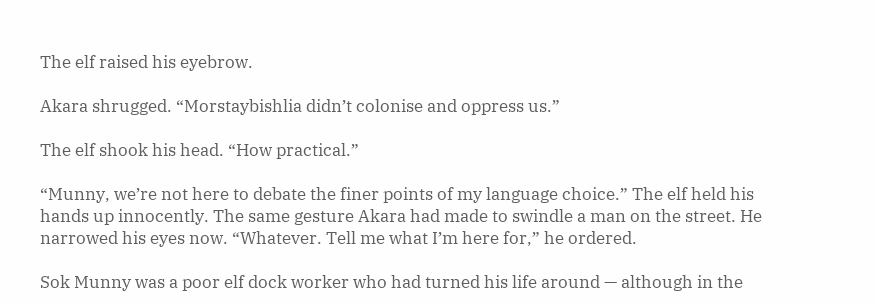The elf raised his eyebrow.

Akara shrugged. “Morstaybishlia didn’t colonise and oppress us.”

The elf shook his head. “How practical.”

“Munny, we’re not here to debate the finer points of my language choice.” The elf held his hands up innocently. The same gesture Akara had made to swindle a man on the street. He narrowed his eyes now. “Whatever. Tell me what I’m here for,” he ordered.

Sok Munny was a poor elf dock worker who had turned his life around — although in the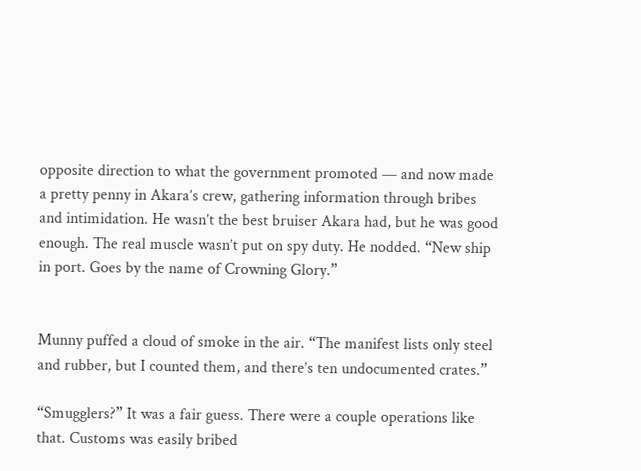opposite direction to what the government promoted — and now made a pretty penny in Akara’s crew, gathering information through bribes and intimidation. He wasn’t the best bruiser Akara had, but he was good enough. The real muscle wasn’t put on spy duty. He nodded. “New ship in port. Goes by the name of Crowning Glory.”


Munny puffed a cloud of smoke in the air. “The manifest lists only steel and rubber, but I counted them, and there’s ten undocumented crates.”

“Smugglers?” It was a fair guess. There were a couple operations like that. Customs was easily bribed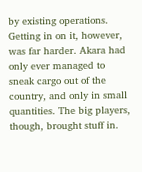by existing operations. Getting in on it, however, was far harder. Akara had only ever managed to sneak cargo out of the country, and only in small quantities. The big players, though, brought stuff in.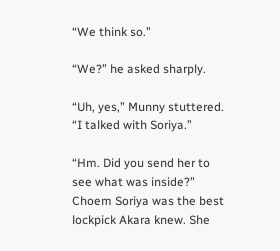“We think so.”

“We?” he asked sharply.

“Uh, yes,” Munny stuttered. “I talked with Soriya.”

“Hm. Did you send her to see what was inside?” Choem Soriya was the best lockpick Akara knew. She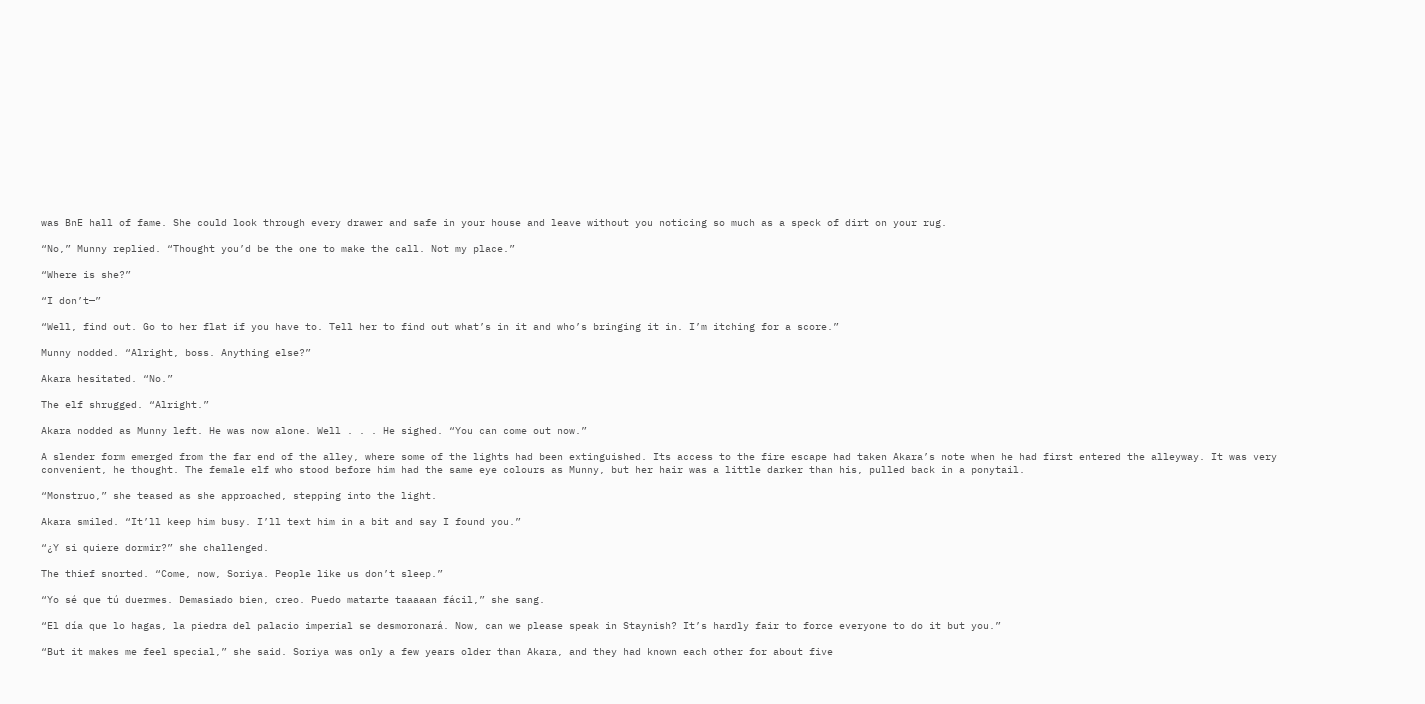was BnE hall of fame. She could look through every drawer and safe in your house and leave without you noticing so much as a speck of dirt on your rug.

“No,” Munny replied. “Thought you’d be the one to make the call. Not my place.”

“Where is she?”

“I don’t—”

“Well, find out. Go to her flat if you have to. Tell her to find out what’s in it and who’s bringing it in. I’m itching for a score.”

Munny nodded. “Alright, boss. Anything else?”

Akara hesitated. “No.”

The elf shrugged. “Alright.”

Akara nodded as Munny left. He was now alone. Well . . . He sighed. “You can come out now.”

A slender form emerged from the far end of the alley, where some of the lights had been extinguished. Its access to the fire escape had taken Akara’s note when he had first entered the alleyway. It was very convenient, he thought. The female elf who stood before him had the same eye colours as Munny, but her hair was a little darker than his, pulled back in a ponytail.

“Monstruo,” she teased as she approached, stepping into the light.

Akara smiled. “It’ll keep him busy. I’ll text him in a bit and say I found you.”

“¿Y si quiere dormir?” she challenged.

The thief snorted. “Come, now, Soriya. People like us don’t sleep.”

“Yo sé que tú duermes. Demasiado bien, creo. Puedo matarte taaaaan fácil,” she sang.

“El día que lo hagas, la piedra del palacio imperial se desmoronará. Now, can we please speak in Staynish? It’s hardly fair to force everyone to do it but you.”

“But it makes me feel special,” she said. Soriya was only a few years older than Akara, and they had known each other for about five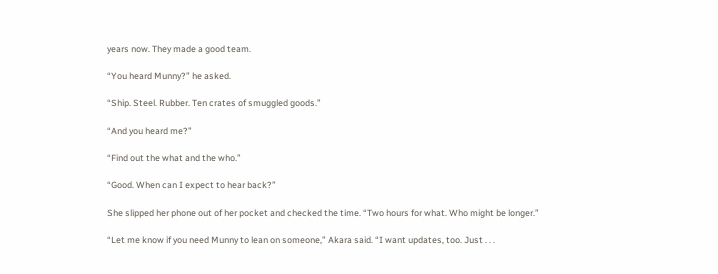years now. They made a good team.

“You heard Munny?” he asked.

“Ship. Steel. Rubber. Ten crates of smuggled goods.”

“And you heard me?”

“Find out the what and the who.”

“Good. When can I expect to hear back?”

She slipped her phone out of her pocket and checked the time. “Two hours for what. Who might be longer.”

“Let me know if you need Munny to lean on someone,” Akara said. “I want updates, too. Just . . .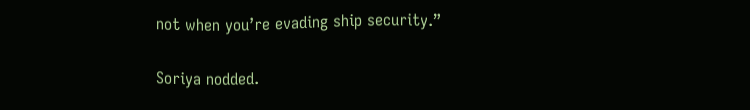not when you’re evading ship security.”

Soriya nodded.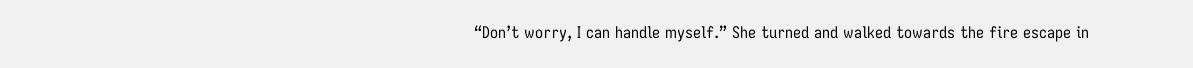“Don’t worry, I can handle myself.” She turned and walked towards the fire escape in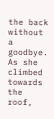the back without a goodbye. As she climbed towards the roof,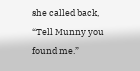she called back, “Tell Munny you found me.”